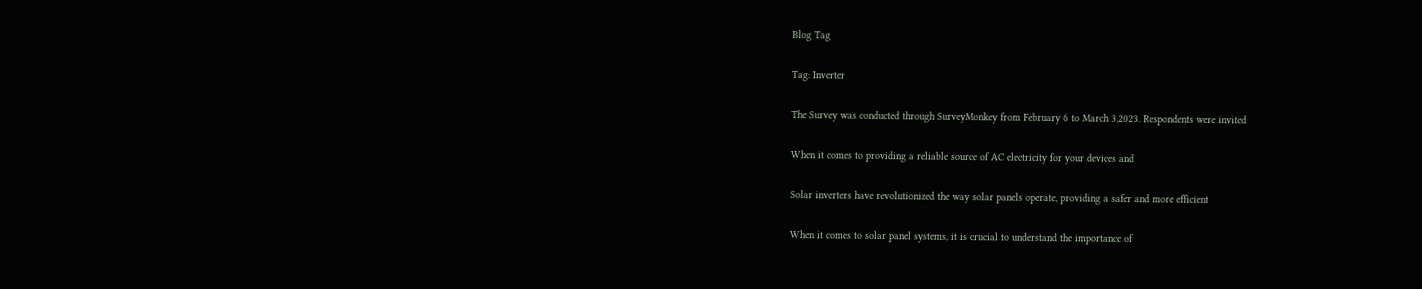Blog Tag

Tag: Inverter

The Survey was conducted through SurveyMonkey from February 6 to March 3,2023. Respondents were invited

When it comes to providing a reliable source of AC electricity for your devices and

Solar inverters have revolutionized the way solar panels operate, providing a safer and more efficient

When it comes to solar panel systems, it is crucial to understand the importance of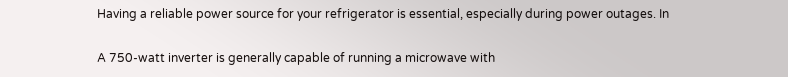Having a reliable power source for your refrigerator is essential, especially during power outages. In

A 750-watt inverter is generally capable of running a microwave with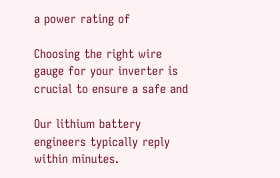a power rating of

Choosing the right wire gauge for your inverter is crucial to ensure a safe and

Our lithium battery engineers typically reply within minutes.